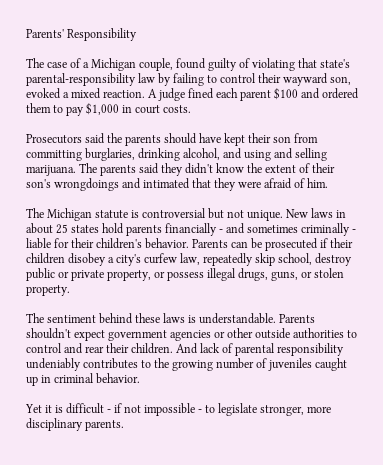Parents' Responsibility

The case of a Michigan couple, found guilty of violating that state's parental-responsibility law by failing to control their wayward son, evoked a mixed reaction. A judge fined each parent $100 and ordered them to pay $1,000 in court costs.

Prosecutors said the parents should have kept their son from committing burglaries, drinking alcohol, and using and selling marijuana. The parents said they didn't know the extent of their son's wrongdoings and intimated that they were afraid of him.

The Michigan statute is controversial but not unique. New laws in about 25 states hold parents financially - and sometimes criminally - liable for their children's behavior. Parents can be prosecuted if their children disobey a city's curfew law, repeatedly skip school, destroy public or private property, or possess illegal drugs, guns, or stolen property.

The sentiment behind these laws is understandable. Parents shouldn't expect government agencies or other outside authorities to control and rear their children. And lack of parental responsibility undeniably contributes to the growing number of juveniles caught up in criminal behavior.

Yet it is difficult - if not impossible - to legislate stronger, more disciplinary parents.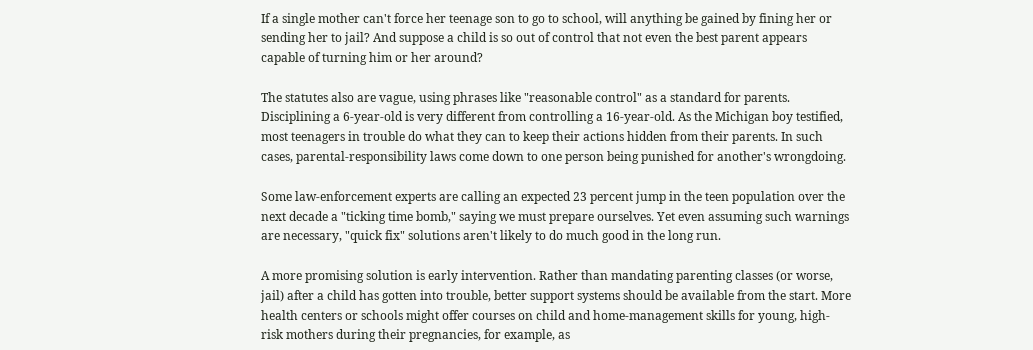If a single mother can't force her teenage son to go to school, will anything be gained by fining her or sending her to jail? And suppose a child is so out of control that not even the best parent appears capable of turning him or her around?

The statutes also are vague, using phrases like "reasonable control" as a standard for parents. Disciplining a 6-year-old is very different from controlling a 16-year-old. As the Michigan boy testified, most teenagers in trouble do what they can to keep their actions hidden from their parents. In such cases, parental-responsibility laws come down to one person being punished for another's wrongdoing.

Some law-enforcement experts are calling an expected 23 percent jump in the teen population over the next decade a "ticking time bomb," saying we must prepare ourselves. Yet even assuming such warnings are necessary, "quick fix" solutions aren't likely to do much good in the long run.

A more promising solution is early intervention. Rather than mandating parenting classes (or worse, jail) after a child has gotten into trouble, better support systems should be available from the start. More health centers or schools might offer courses on child and home-management skills for young, high-risk mothers during their pregnancies, for example, as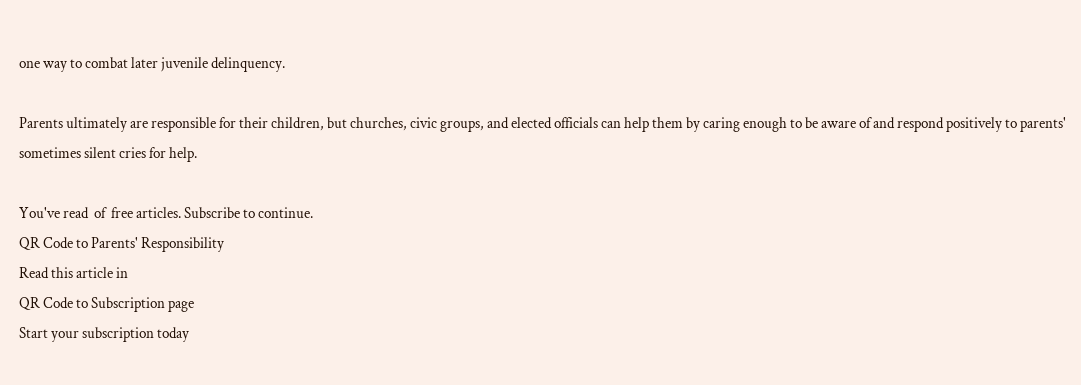one way to combat later juvenile delinquency.

Parents ultimately are responsible for their children, but churches, civic groups, and elected officials can help them by caring enough to be aware of and respond positively to parents' sometimes silent cries for help.

You've read  of  free articles. Subscribe to continue.
QR Code to Parents' Responsibility
Read this article in
QR Code to Subscription page
Start your subscription today